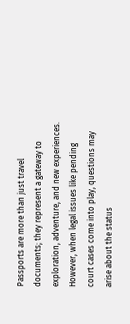Passports are more than just travel documents; they represent a gateway to exploration, adventure, and new experiences. However, when legal issues like pending court cases come into play, questions may arise about the status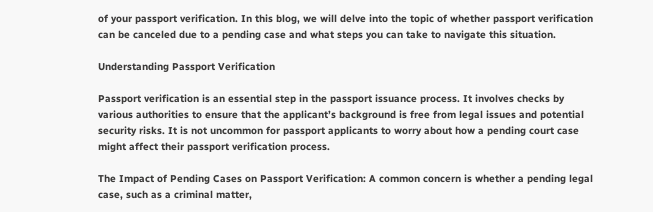of your passport verification. In this blog, we will delve into the topic of whether passport verification can be canceled due to a pending case and what steps you can take to navigate this situation.

Understanding Passport Verification

Passport verification is an essential step in the passport issuance process. It involves checks by various authorities to ensure that the applicant’s background is free from legal issues and potential security risks. It is not uncommon for passport applicants to worry about how a pending court case might affect their passport verification process.

The Impact of Pending Cases on Passport Verification: A common concern is whether a pending legal case, such as a criminal matter,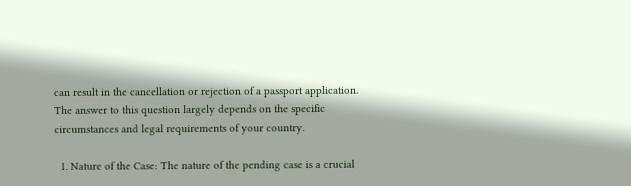can result in the cancellation or rejection of a passport application. The answer to this question largely depends on the specific circumstances and legal requirements of your country.

  1. Nature of the Case: The nature of the pending case is a crucial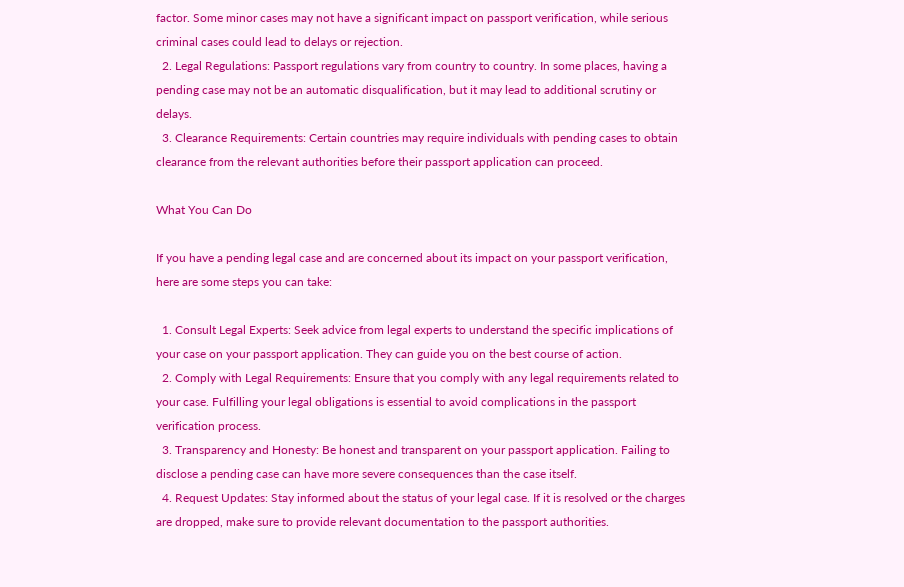factor. Some minor cases may not have a significant impact on passport verification, while serious criminal cases could lead to delays or rejection.
  2. Legal Regulations: Passport regulations vary from country to country. In some places, having a pending case may not be an automatic disqualification, but it may lead to additional scrutiny or delays.
  3. Clearance Requirements: Certain countries may require individuals with pending cases to obtain clearance from the relevant authorities before their passport application can proceed.

What You Can Do

If you have a pending legal case and are concerned about its impact on your passport verification, here are some steps you can take:

  1. Consult Legal Experts: Seek advice from legal experts to understand the specific implications of your case on your passport application. They can guide you on the best course of action.
  2. Comply with Legal Requirements: Ensure that you comply with any legal requirements related to your case. Fulfilling your legal obligations is essential to avoid complications in the passport verification process.
  3. Transparency and Honesty: Be honest and transparent on your passport application. Failing to disclose a pending case can have more severe consequences than the case itself.
  4. Request Updates: Stay informed about the status of your legal case. If it is resolved or the charges are dropped, make sure to provide relevant documentation to the passport authorities.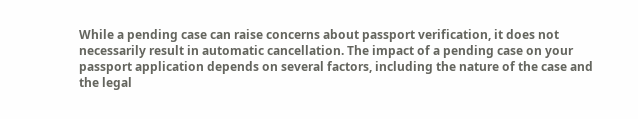While a pending case can raise concerns about passport verification, it does not necessarily result in automatic cancellation. The impact of a pending case on your passport application depends on several factors, including the nature of the case and the legal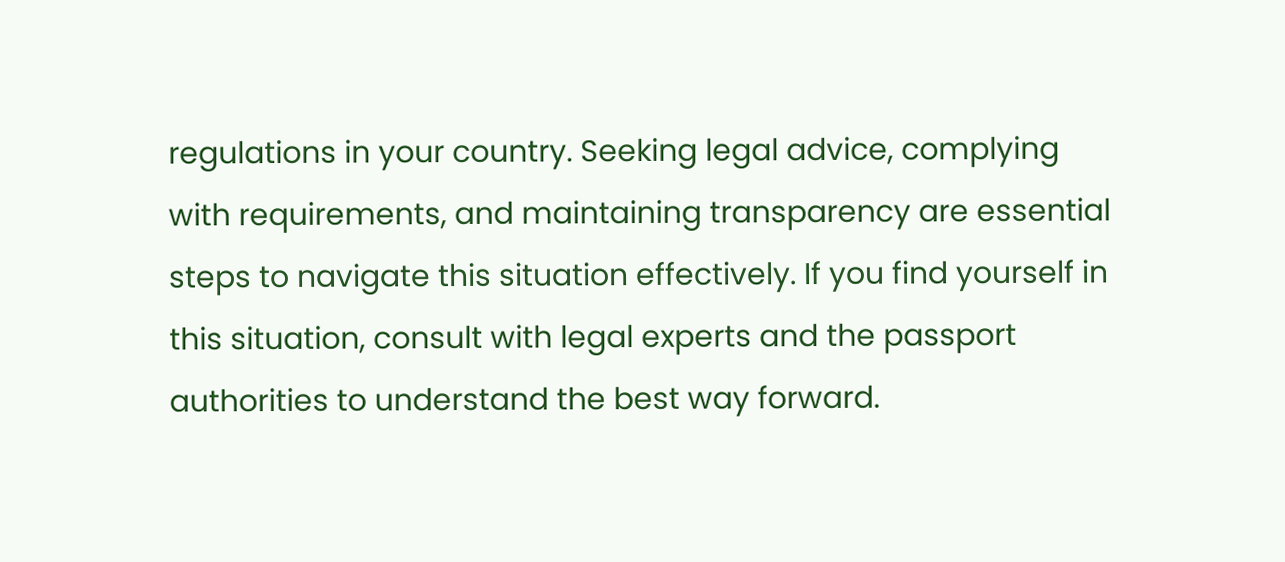regulations in your country. Seeking legal advice, complying with requirements, and maintaining transparency are essential steps to navigate this situation effectively. If you find yourself in this situation, consult with legal experts and the passport authorities to understand the best way forward.